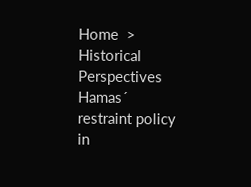Home  > Historical Perspectives
Hamas´ restraint policy in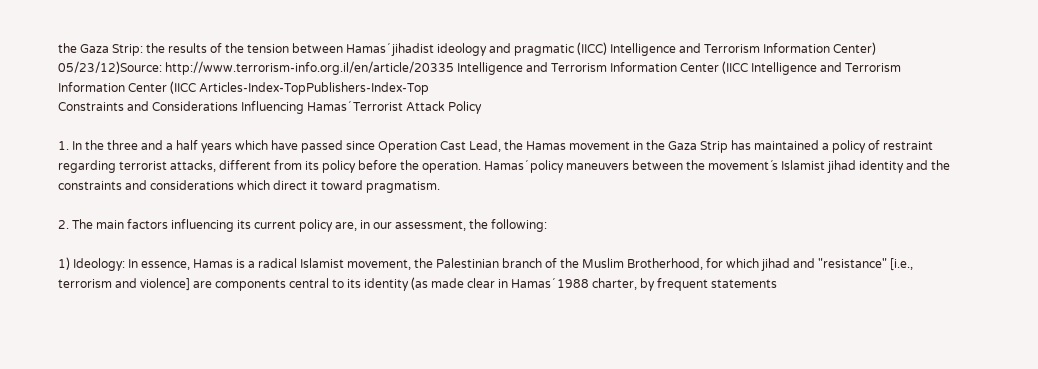the Gaza Strip: the results of the tension between Hamas´ jihadist ideology and pragmatic (IICC) Intelligence and Terrorism Information Center) 05/23/12)Source: http://www.terrorism-info.org.il/en/article/20335 Intelligence and Terrorism Information Center (IICC Intelligence and Terrorism Information Center (IICC Articles-Index-TopPublishers-Index-Top
Constraints and Considerations Influencing Hamas´ Terrorist Attack Policy

1. In the three and a half years which have passed since Operation Cast Lead, the Hamas movement in the Gaza Strip has maintained a policy of restraint regarding terrorist attacks, different from its policy before the operation. Hamas´ policy maneuvers between the movement´s Islamist jihad identity and the constraints and considerations which direct it toward pragmatism.

2. The main factors influencing its current policy are, in our assessment, the following:

1) Ideology: In essence, Hamas is a radical Islamist movement, the Palestinian branch of the Muslim Brotherhood, for which jihad and "resistance" [i.e., terrorism and violence] are components central to its identity (as made clear in Hamas´ 1988 charter, by frequent statements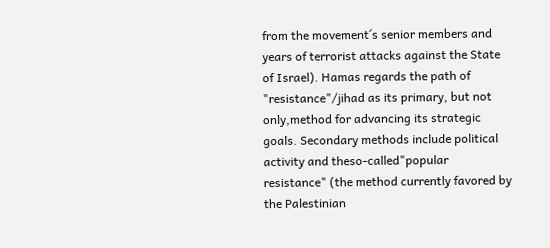from the movement´s senior members and years of terrorist attacks against the State of Israel). Hamas regards the path of "resistance"/jihad as its primary, but not only,method for advancing its strategic goals. Secondary methods include political activity and theso-called"popular resistance" (the method currently favored by the Palestinian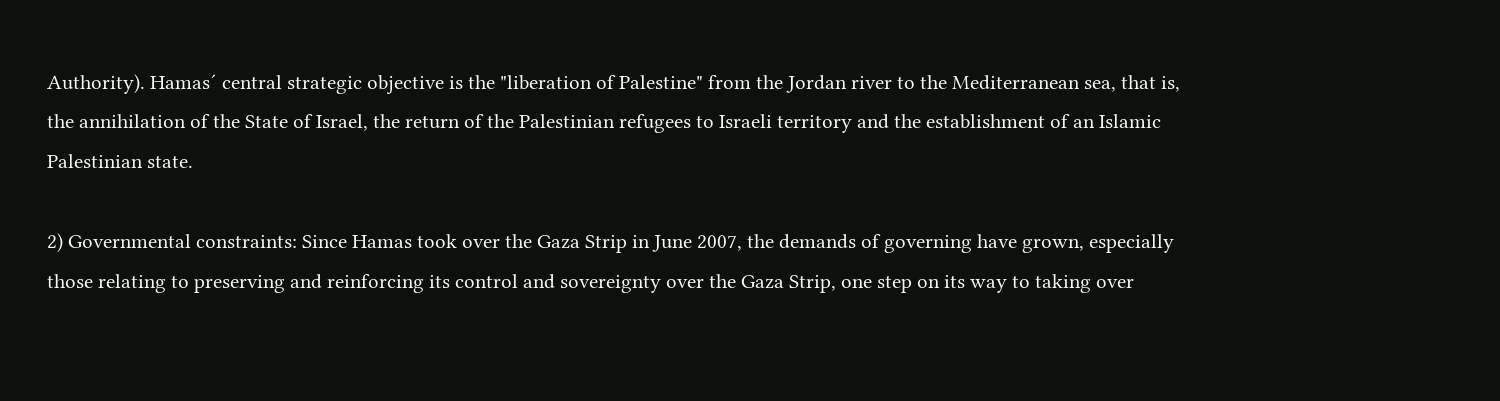Authority). Hamas´ central strategic objective is the "liberation of Palestine" from the Jordan river to the Mediterranean sea, that is, the annihilation of the State of Israel, the return of the Palestinian refugees to Israeli territory and the establishment of an Islamic Palestinian state.

2) Governmental constraints: Since Hamas took over the Gaza Strip in June 2007, the demands of governing have grown, especially those relating to preserving and reinforcing its control and sovereignty over the Gaza Strip, one step on its way to taking over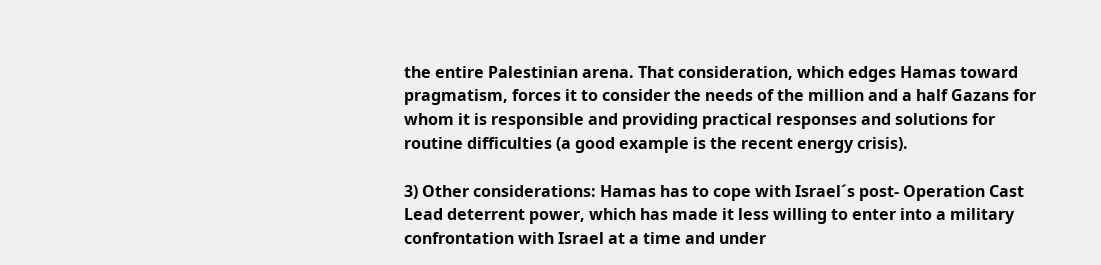the entire Palestinian arena. That consideration, which edges Hamas toward pragmatism, forces it to consider the needs of the million and a half Gazans for whom it is responsible and providing practical responses and solutions for routine difficulties (a good example is the recent energy crisis).

3) Other considerations: Hamas has to cope with Israel´s post- Operation Cast Lead deterrent power, which has made it less willing to enter into a military confrontation with Israel at a time and under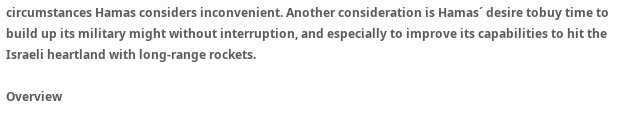circumstances Hamas considers inconvenient. Another consideration is Hamas´ desire tobuy time to build up its military might without interruption, and especially to improve its capabilities to hit the Israeli heartland with long-range rockets.

Overview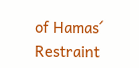of Hamas´ Restraint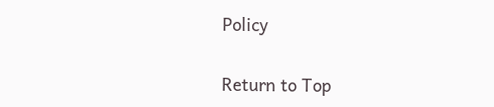Policy


Return to Top